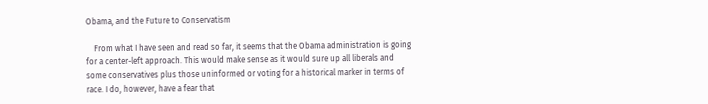Obama, and the Future to Conservatism

    From what I have seen and read so far, it seems that the Obama administration is going for a center-left approach. This would make sense as it would sure up all liberals and some conservatives plus those uninformed or voting for a historical marker in terms of race. I do, however, have a fear that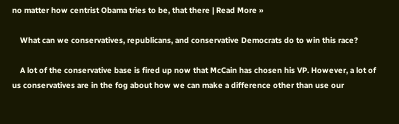no matter how centrist Obama tries to be, that there | Read More »

    What can we conservatives, republicans, and conservative Democrats do to win this race?

    A lot of the conservative base is fired up now that McCain has chosen his VP. However, a lot of us conservatives are in the fog about how we can make a difference other than use our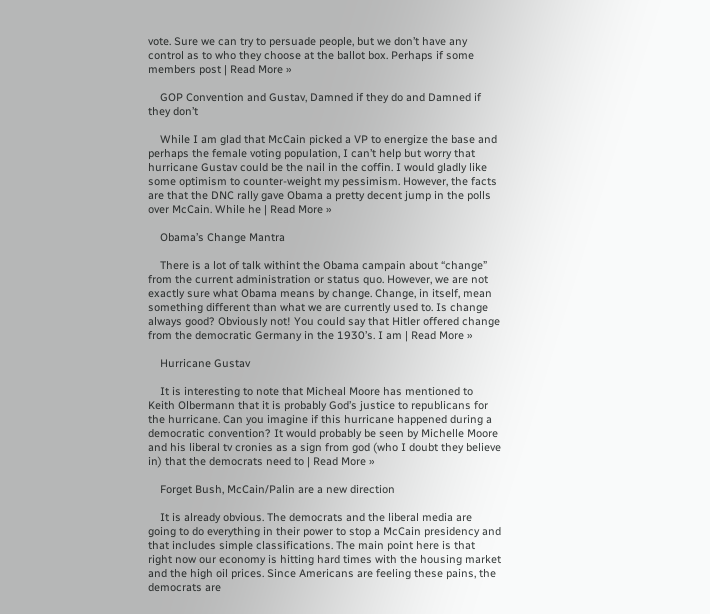vote. Sure we can try to persuade people, but we don’t have any control as to who they choose at the ballot box. Perhaps if some members post | Read More »

    GOP Convention and Gustav, Damned if they do and Damned if they don’t

    While I am glad that McCain picked a VP to energize the base and perhaps the female voting population, I can’t help but worry that hurricane Gustav could be the nail in the coffin. I would gladly like some optimism to counter-weight my pessimism. However, the facts are that the DNC rally gave Obama a pretty decent jump in the polls over McCain. While he | Read More »

    Obama’s Change Mantra

    There is a lot of talk withint the Obama campain about “change” from the current administration or status quo. However, we are not exactly sure what Obama means by change. Change, in itself, mean something different than what we are currently used to. Is change always good? Obviously not! You could say that Hitler offered change from the democratic Germany in the 1930’s. I am | Read More »

    Hurricane Gustav

    It is interesting to note that Micheal Moore has mentioned to Keith Olbermann that it is probably God’s justice to republicans for the hurricane. Can you imagine if this hurricane happened during a democratic convention? It would probably be seen by Michelle Moore and his liberal tv cronies as a sign from god (who I doubt they believe in) that the democrats need to | Read More »

    Forget Bush, McCain/Palin are a new direction

    It is already obvious. The democrats and the liberal media are going to do everything in their power to stop a McCain presidency and that includes simple classifications. The main point here is that right now our economy is hitting hard times with the housing market and the high oil prices. Since Americans are feeling these pains, the democrats are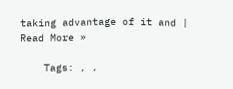taking advantage of it and | Read More »

    Tags: , ,